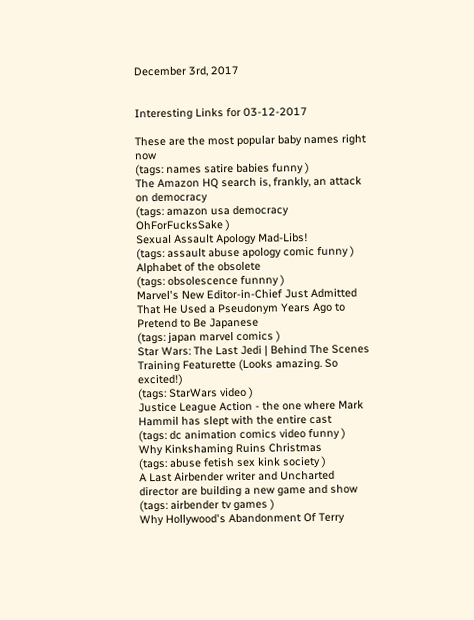December 3rd, 2017


Interesting Links for 03-12-2017

These are the most popular baby names right now
(tags: names satire babies funny )
The Amazon HQ search is, frankly, an attack on democracy
(tags: amazon usa democracy OhForFucksSake )
Sexual Assault Apology Mad-Libs!
(tags: assault abuse apology comic funny )
Alphabet of the obsolete
(tags: obsolescence funnny )
Marvel's New Editor-in-Chief Just Admitted That He Used a Pseudonym Years Ago to Pretend to Be Japanese
(tags: japan marvel comics )
Star Wars: The Last Jedi | Behind The Scenes Training Featurette (Looks amazing. So excited!)
(tags: StarWars video )
Justice League Action - the one where Mark Hammil has slept with the entire cast
(tags: dc animation comics video funny )
Why Kinkshaming Ruins Christmas
(tags: abuse fetish sex kink society )
A Last Airbender writer and Uncharted director are building a new game and show
(tags: airbender tv games )
Why Hollywood's Abandonment Of Terry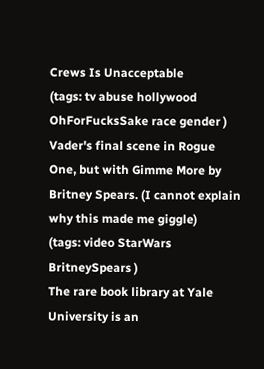Crews Is Unacceptable
(tags: tv abuse hollywood OhForFucksSake race gender )
Vader's final scene in Rogue One, but with Gimme More by Britney Spears. (I cannot explain why this made me giggle)
(tags: video StarWars BritneySpears )
The rare book library at Yale University is an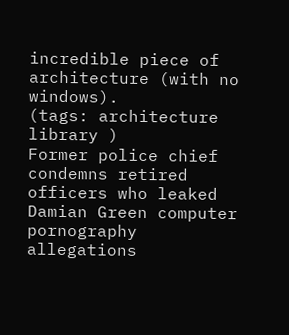incredible piece of architecture (with no windows).
(tags: architecture library )
Former police chief condemns retired officers who leaked Damian Green computer pornography allegations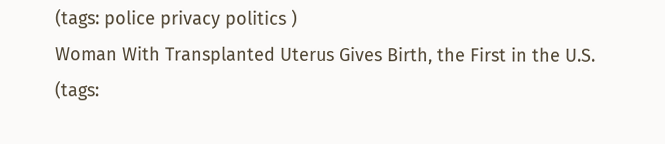(tags: police privacy politics )
Woman With Transplanted Uterus Gives Birth, the First in the U.S.
(tags: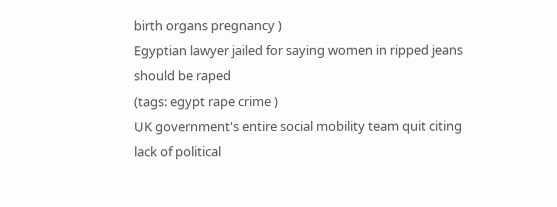birth organs pregnancy )
Egyptian lawyer jailed for saying women in ripped jeans should be raped
(tags: egypt rape crime )
UK government's entire social mobility team quit citing lack of political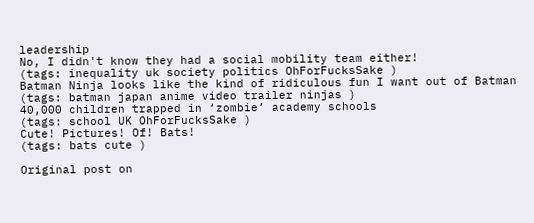leadership
No, I didn't know they had a social mobility team either!
(tags: inequality uk society politics OhForFucksSake )
Batman Ninja looks like the kind of ridiculous fun I want out of Batman
(tags: batman japan anime video trailer ninjas )
40,000 children trapped in ‘zombie’ academy schools
(tags: school UK OhForFucksSake )
Cute! Pictures! Of! Bats!
(tags: bats cute )

Original post on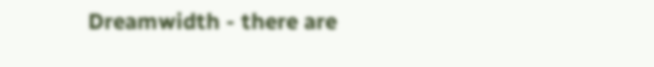Dreamwidth - there are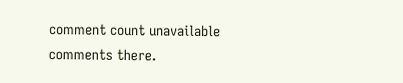comment count unavailable comments there.